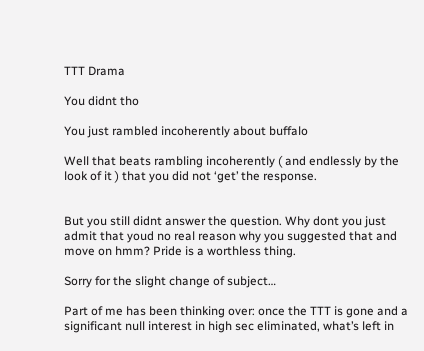TTT Drama

You didnt tho

You just rambled incoherently about buffalo

Well that beats rambling incoherently ( and endlessly by the look of it ) that you did not ‘get’ the response.


But you still didnt answer the question. Why dont you just admit that youd no real reason why you suggested that and move on hmm? Pride is a worthless thing.

Sorry for the slight change of subject…

Part of me has been thinking over: once the TTT is gone and a significant null interest in high sec eliminated, what’s left in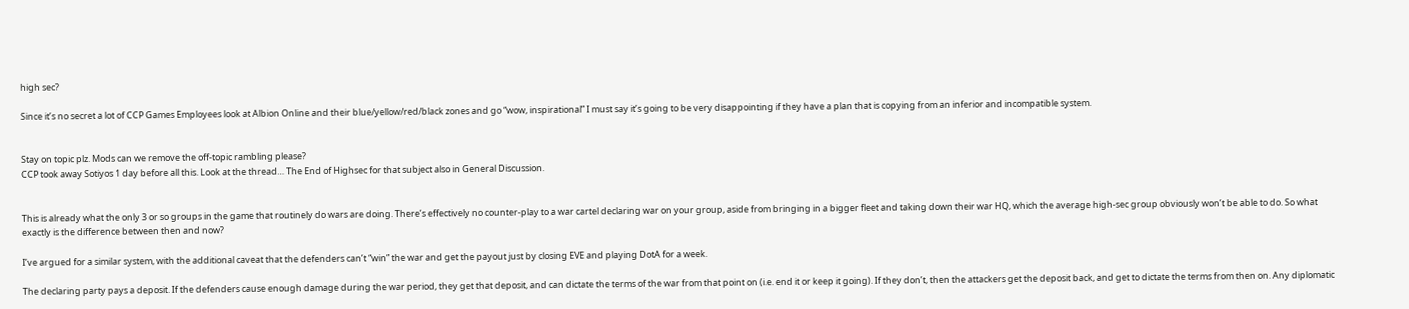high sec?

Since it’s no secret a lot of CCP Games Employees look at Albion Online and their blue/yellow/red/black zones and go “wow, inspirational” I must say it’s going to be very disappointing if they have a plan that is copying from an inferior and incompatible system.


Stay on topic plz. Mods can we remove the off-topic rambling please?
CCP took away Sotiyos 1 day before all this. Look at the thread… The End of Highsec for that subject also in General Discussion.


This is already what the only 3 or so groups in the game that routinely do wars are doing. There’s effectively no counter-play to a war cartel declaring war on your group, aside from bringing in a bigger fleet and taking down their war HQ, which the average high-sec group obviously won’t be able to do. So what exactly is the difference between then and now?

I’ve argued for a similar system, with the additional caveat that the defenders can’t “win” the war and get the payout just by closing EVE and playing DotA for a week.

The declaring party pays a deposit. If the defenders cause enough damage during the war period, they get that deposit, and can dictate the terms of the war from that point on (i.e. end it or keep it going). If they don’t, then the attackers get the deposit back, and get to dictate the terms from then on. Any diplomatic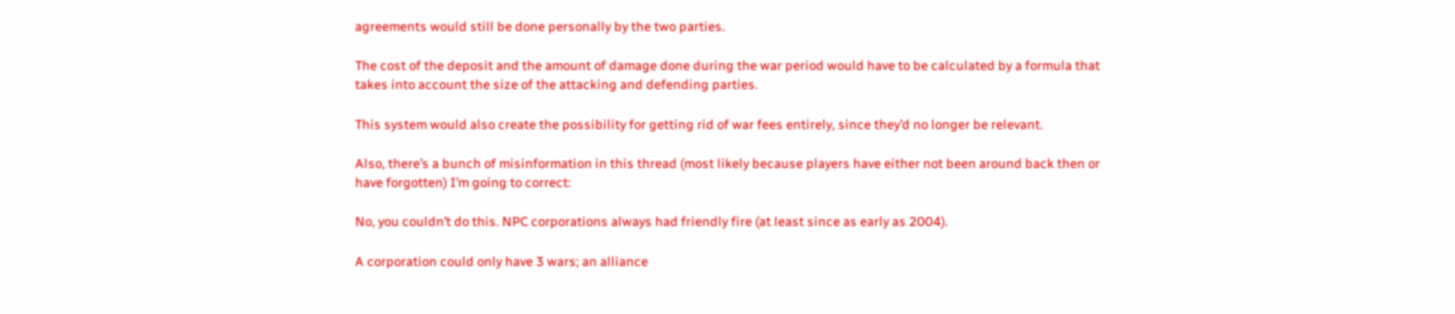agreements would still be done personally by the two parties.

The cost of the deposit and the amount of damage done during the war period would have to be calculated by a formula that takes into account the size of the attacking and defending parties.

This system would also create the possibility for getting rid of war fees entirely, since they’d no longer be relevant.

Also, there’s a bunch of misinformation in this thread (most likely because players have either not been around back then or have forgotten) I’m going to correct:

No, you couldn’t do this. NPC corporations always had friendly fire (at least since as early as 2004).

A corporation could only have 3 wars; an alliance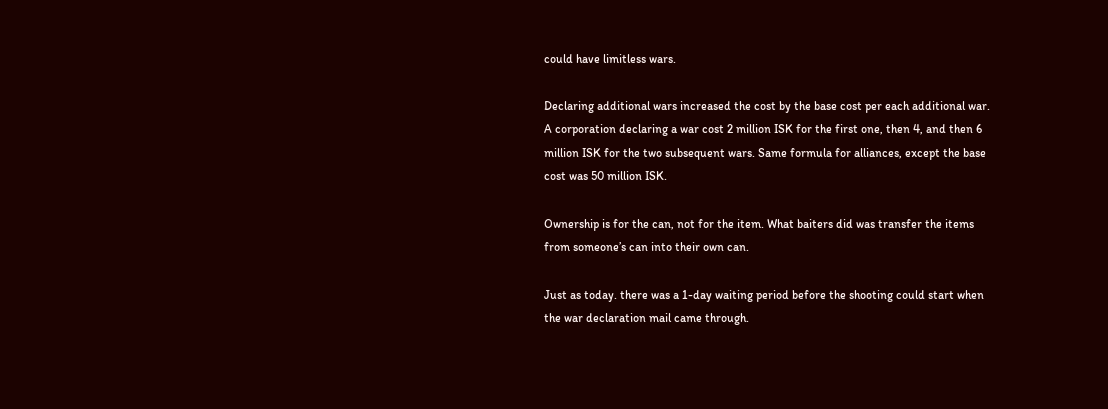could have limitless wars.

Declaring additional wars increased the cost by the base cost per each additional war. A corporation declaring a war cost 2 million ISK for the first one, then 4, and then 6 million ISK for the two subsequent wars. Same formula for alliances, except the base cost was 50 million ISK.

Ownership is for the can, not for the item. What baiters did was transfer the items from someone’s can into their own can.

Just as today. there was a 1-day waiting period before the shooting could start when the war declaration mail came through.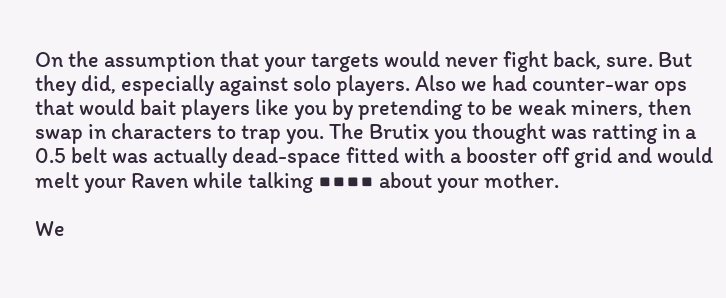On the assumption that your targets would never fight back, sure. But they did, especially against solo players. Also we had counter-war ops that would bait players like you by pretending to be weak miners, then swap in characters to trap you. The Brutix you thought was ratting in a 0.5 belt was actually dead-space fitted with a booster off grid and would melt your Raven while talking ■■■■ about your mother.

We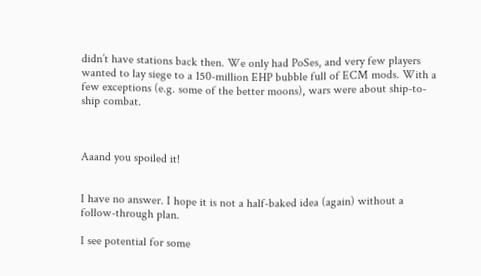didn’t have stations back then. We only had PoSes, and very few players wanted to lay siege to a 150-million EHP bubble full of ECM mods. With a few exceptions (e.g. some of the better moons), wars were about ship-to-ship combat.



Aaand you spoiled it!


I have no answer. I hope it is not a half-baked idea (again) without a follow-through plan.

I see potential for some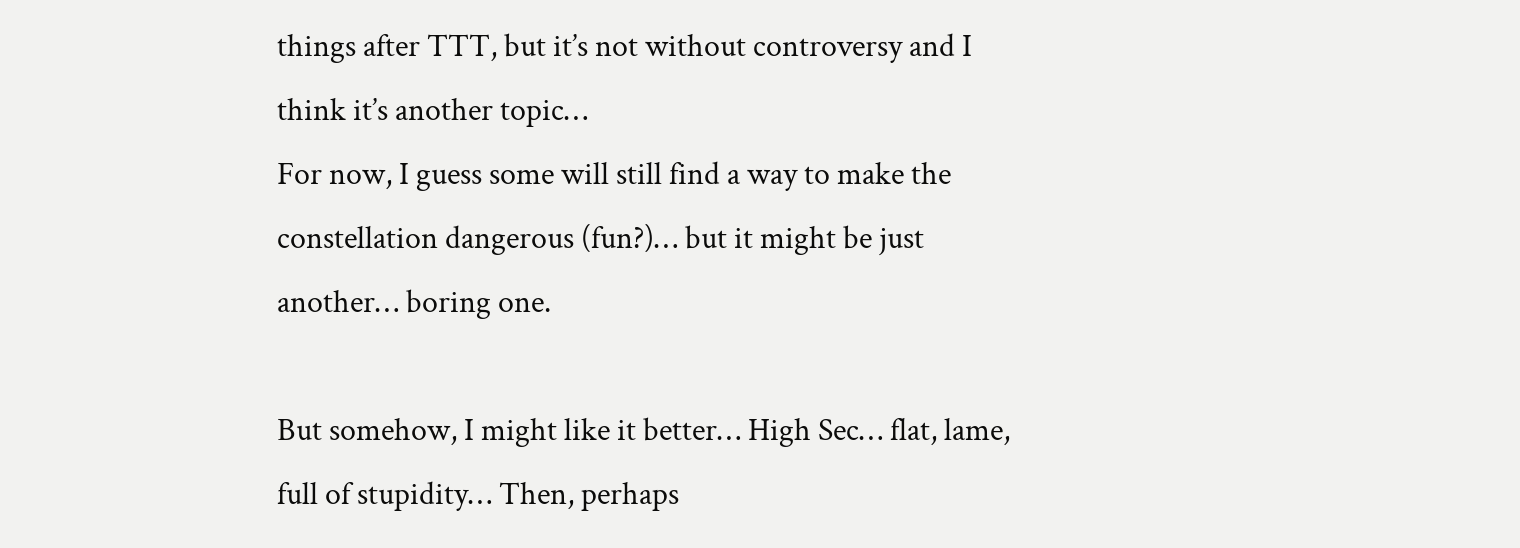things after TTT, but it’s not without controversy and I think it’s another topic…
For now, I guess some will still find a way to make the constellation dangerous (fun?)… but it might be just another… boring one.

But somehow, I might like it better… High Sec… flat, lame, full of stupidity… Then, perhaps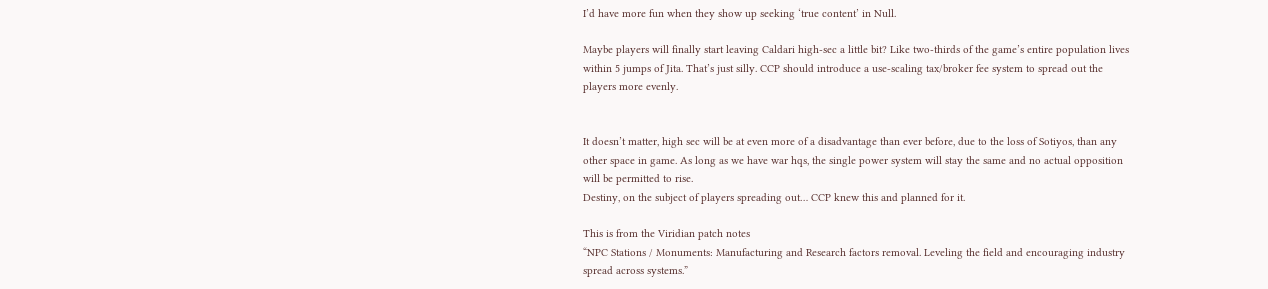I’d have more fun when they show up seeking ‘true content’ in Null.

Maybe players will finally start leaving Caldari high-sec a little bit? Like two-thirds of the game’s entire population lives within 5 jumps of Jita. That’s just silly. CCP should introduce a use-scaling tax/broker fee system to spread out the players more evenly.


It doesn’t matter, high sec will be at even more of a disadvantage than ever before, due to the loss of Sotiyos, than any other space in game. As long as we have war hqs, the single power system will stay the same and no actual opposition will be permitted to rise.
Destiny, on the subject of players spreading out… CCP knew this and planned for it.

This is from the Viridian patch notes
“NPC Stations / Monuments: Manufacturing and Research factors removal. Leveling the field and encouraging industry spread across systems.”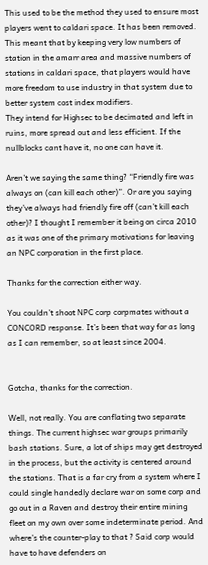This used to be the method they used to ensure most players went to caldari space. It has been removed.
This meant that by keeping very low numbers of station in the amarr area and massive numbers of stations in caldari space, that players would have more freedom to use industry in that system due to better system cost index modifiers.
They intend for Highsec to be decimated and left in ruins, more spread out and less efficient. If the nullblocks cant have it, no one can have it.

Aren’t we saying the same thing? “Friendly fire was always on (can kill each other)”. Or are you saying they’ve always had friendly fire off (can’t kill each other)? I thought I remember it being on circa 2010 as it was one of the primary motivations for leaving an NPC corporation in the first place.

Thanks for the correction either way.

You couldn’t shoot NPC corp corpmates without a CONCORD response. It’s been that way for as long as I can remember, so at least since 2004.


Gotcha, thanks for the correction.

Well, not really. You are conflating two separate things. The current highsec war groups primarily bash stations. Sure, a lot of ships may get destroyed in the process, but the activity is centered around the stations. That is a far cry from a system where I could single handedly declare war on some corp and go out in a Raven and destroy their entire mining fleet on my own over some indeterminate period. And where’s the counter-play to that ? Said corp would have to have defenders on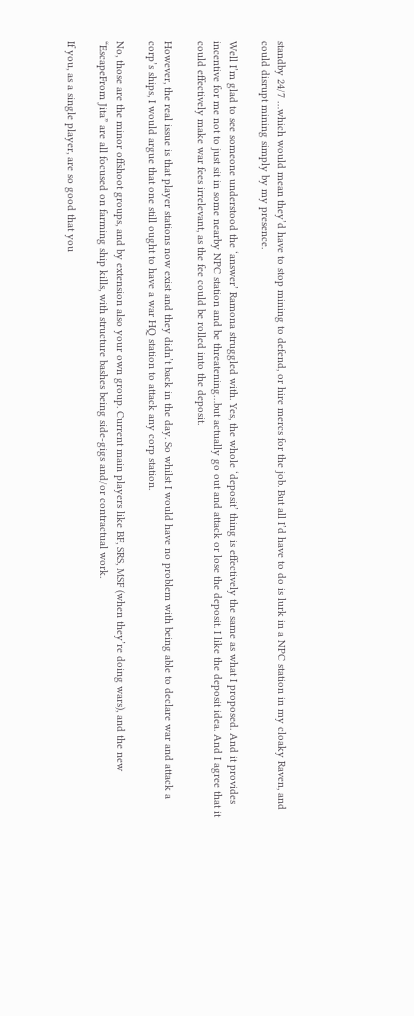standby 24/7 …which would mean they’d have to stop mining to defend, or hire mercs for the job. But all I’d have to do is lurk in a NPC station in my cloaky Raven, and could disrupt mining simply by my presence.

Well I’m glad to see someone understood the ‘answer’ Ramona struggled with. Yes, the whole ‘deposit’ thing is effectively the same as what I proposed. And it provides incentive for me not to just sit in some nearby NPC station and be threatening…but actually go out and attack or lose the deposit. I like the deposit idea. And I agree that it could effectively make war fees irrelevant, as the fee could be rolled into the deposit.

However, the real issue is that player stations now exist and they didn’t back in the day. So whilst I would have no problem with being able to declare war and attack a corp’s ships, I would argue that one still ought to have a war HQ station to attack any corp station.

No, those are the minor offshoot groups, and by extension also your own group. Current main players like BF, SRS, MSF (when they’re doing wars), and the new “EscapeFrom Jita” are all focused on farming ship kills, with structure bashes being side-gigs and/or contractual work.

If you, as a single player, are so good that you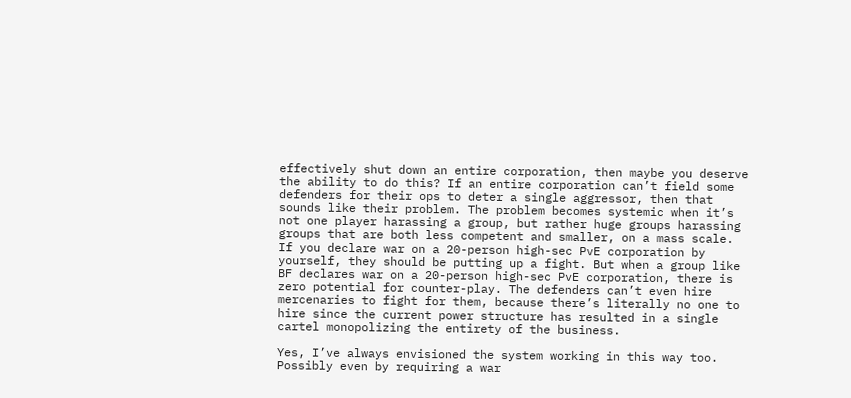effectively shut down an entire corporation, then maybe you deserve the ability to do this? If an entire corporation can’t field some defenders for their ops to deter a single aggressor, then that sounds like their problem. The problem becomes systemic when it’s not one player harassing a group, but rather huge groups harassing groups that are both less competent and smaller, on a mass scale. If you declare war on a 20-person high-sec PvE corporation by yourself, they should be putting up a fight. But when a group like BF declares war on a 20-person high-sec PvE corporation, there is zero potential for counter-play. The defenders can’t even hire mercenaries to fight for them, because there’s literally no one to hire since the current power structure has resulted in a single cartel monopolizing the entirety of the business.

Yes, I’ve always envisioned the system working in this way too. Possibly even by requiring a war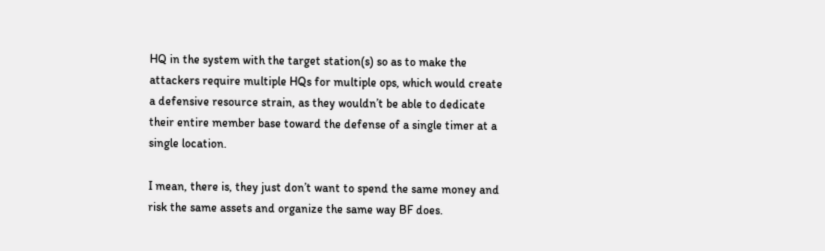HQ in the system with the target station(s) so as to make the attackers require multiple HQs for multiple ops, which would create a defensive resource strain, as they wouldn’t be able to dedicate their entire member base toward the defense of a single timer at a single location.

I mean, there is, they just don’t want to spend the same money and risk the same assets and organize the same way BF does.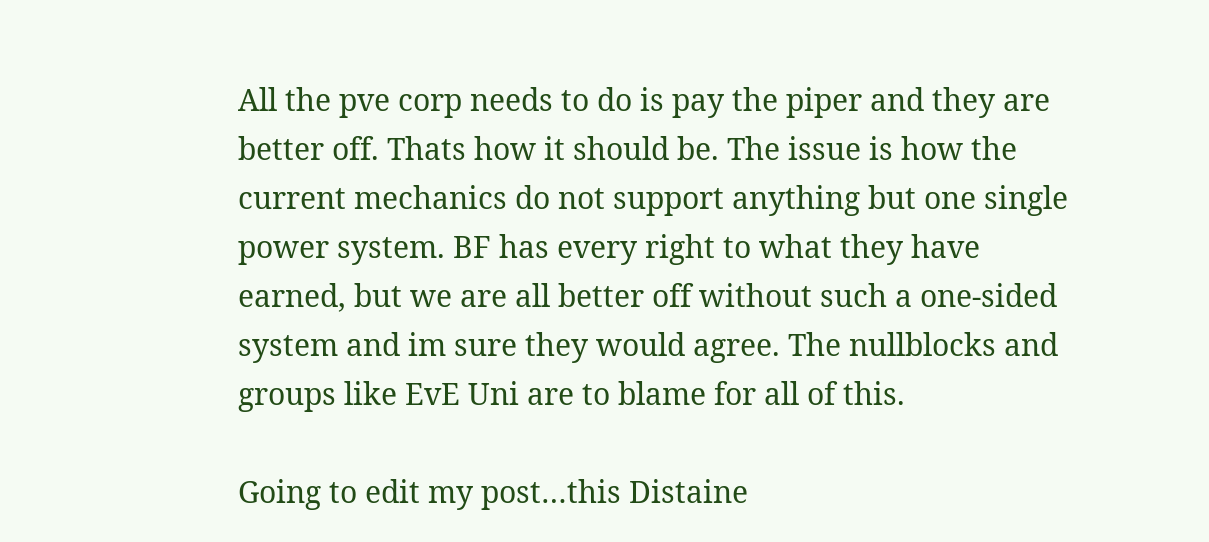All the pve corp needs to do is pay the piper and they are better off. Thats how it should be. The issue is how the current mechanics do not support anything but one single power system. BF has every right to what they have earned, but we are all better off without such a one-sided system and im sure they would agree. The nullblocks and groups like EvE Uni are to blame for all of this.

Going to edit my post…this Distaine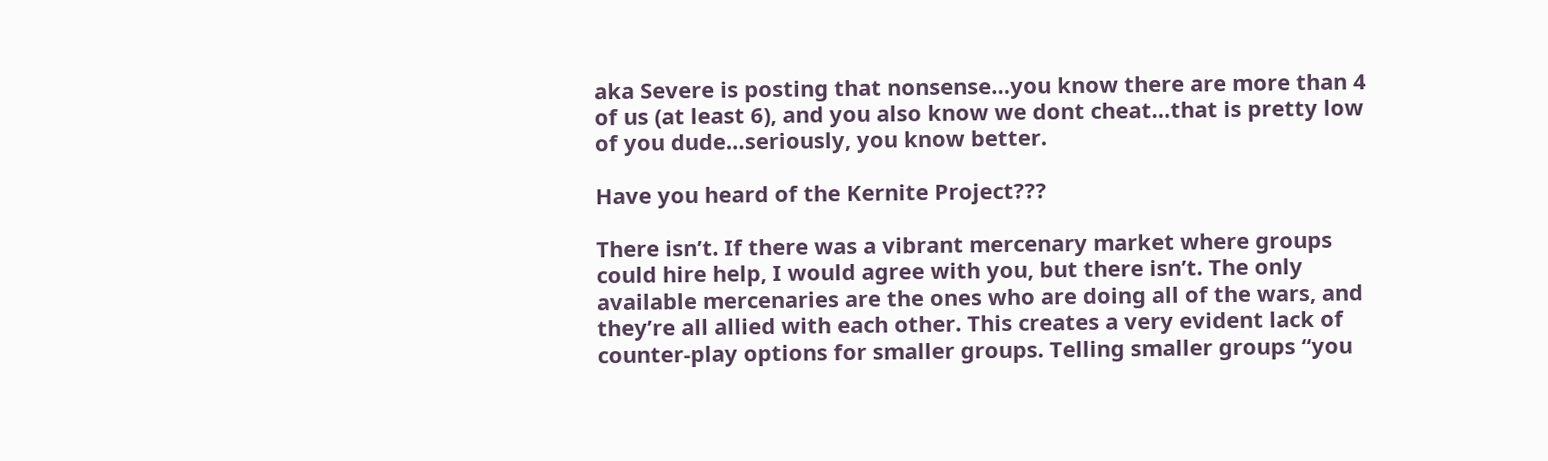aka Severe is posting that nonsense…you know there are more than 4 of us (at least 6), and you also know we dont cheat…that is pretty low of you dude…seriously, you know better.

Have you heard of the Kernite Project???

There isn’t. If there was a vibrant mercenary market where groups could hire help, I would agree with you, but there isn’t. The only available mercenaries are the ones who are doing all of the wars, and they’re all allied with each other. This creates a very evident lack of counter-play options for smaller groups. Telling smaller groups “you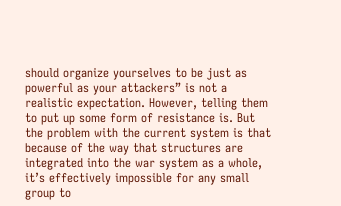should organize yourselves to be just as powerful as your attackers” is not a realistic expectation. However, telling them to put up some form of resistance is. But the problem with the current system is that because of the way that structures are integrated into the war system as a whole, it’s effectively impossible for any small group to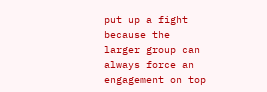put up a fight because the larger group can always force an engagement on top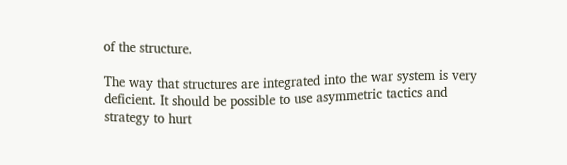of the structure.

The way that structures are integrated into the war system is very deficient. It should be possible to use asymmetric tactics and strategy to hurt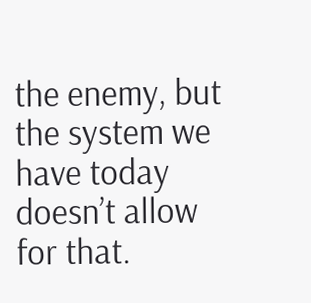the enemy, but the system we have today doesn’t allow for that.